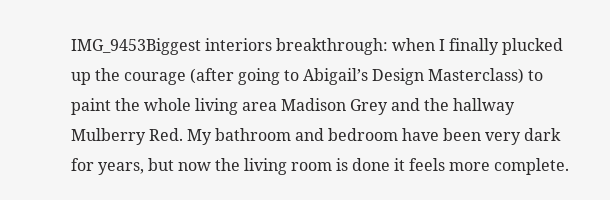IMG_9453Biggest interiors breakthrough: when I finally plucked up the courage (after going to Abigail’s Design Masterclass) to paint the whole living area Madison Grey and the hallway Mulberry Red. My bathroom and bedroom have been very dark for years, but now the living room is done it feels more complete.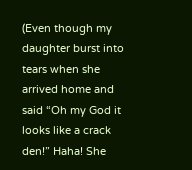(Even though my daughter burst into tears when she arrived home and said “Oh my God it looks like a crack den!” Haha! She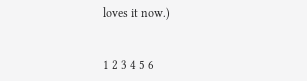loves it now.)


1 2 3 4 5 6